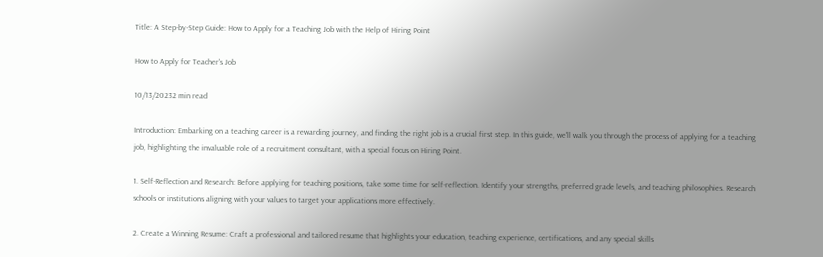Title: A Step-by-Step Guide: How to Apply for a Teaching Job with the Help of Hiring Point

How to Apply for Teacher's Job

10/13/20232 min read

Introduction: Embarking on a teaching career is a rewarding journey, and finding the right job is a crucial first step. In this guide, we'll walk you through the process of applying for a teaching job, highlighting the invaluable role of a recruitment consultant, with a special focus on Hiring Point.

1. Self-Reflection and Research: Before applying for teaching positions, take some time for self-reflection. Identify your strengths, preferred grade levels, and teaching philosophies. Research schools or institutions aligning with your values to target your applications more effectively.

2. Create a Winning Resume: Craft a professional and tailored resume that highlights your education, teaching experience, certifications, and any special skills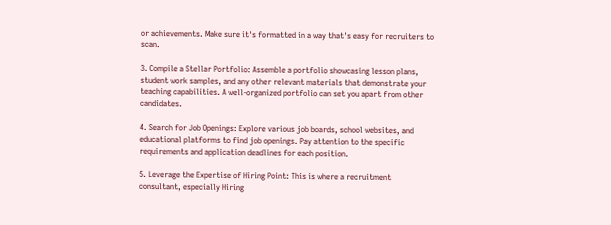or achievements. Make sure it's formatted in a way that's easy for recruiters to scan.

3. Compile a Stellar Portfolio: Assemble a portfolio showcasing lesson plans, student work samples, and any other relevant materials that demonstrate your teaching capabilities. A well-organized portfolio can set you apart from other candidates.

4. Search for Job Openings: Explore various job boards, school websites, and educational platforms to find job openings. Pay attention to the specific requirements and application deadlines for each position.

5. Leverage the Expertise of Hiring Point: This is where a recruitment consultant, especially Hiring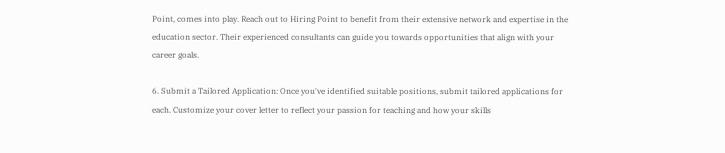Point, comes into play. Reach out to Hiring Point to benefit from their extensive network and expertise in the education sector. Their experienced consultants can guide you towards opportunities that align with your career goals.

6. Submit a Tailored Application: Once you've identified suitable positions, submit tailored applications for each. Customize your cover letter to reflect your passion for teaching and how your skills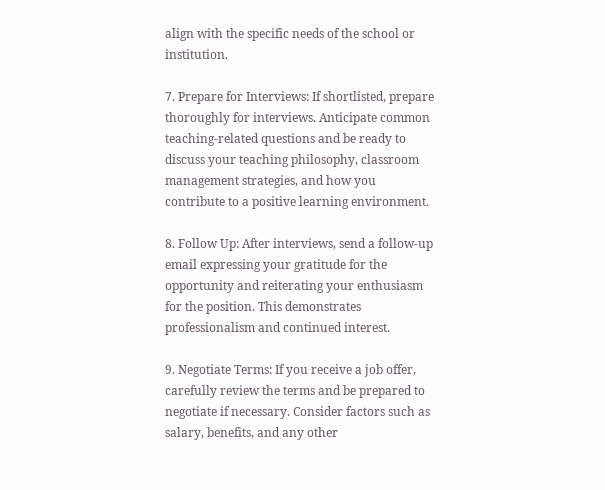align with the specific needs of the school or institution.

7. Prepare for Interviews: If shortlisted, prepare thoroughly for interviews. Anticipate common teaching-related questions and be ready to discuss your teaching philosophy, classroom management strategies, and how you contribute to a positive learning environment.

8. Follow Up: After interviews, send a follow-up email expressing your gratitude for the opportunity and reiterating your enthusiasm for the position. This demonstrates professionalism and continued interest.

9. Negotiate Terms: If you receive a job offer, carefully review the terms and be prepared to negotiate if necessary. Consider factors such as salary, benefits, and any other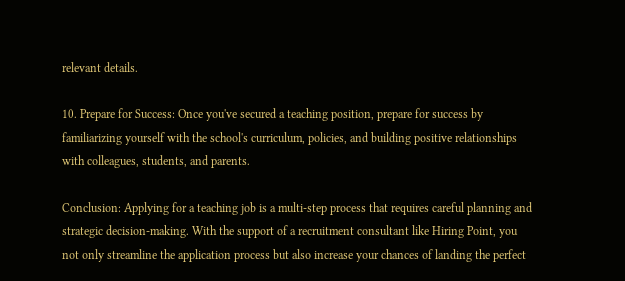relevant details.

10. Prepare for Success: Once you've secured a teaching position, prepare for success by familiarizing yourself with the school's curriculum, policies, and building positive relationships with colleagues, students, and parents.

Conclusion: Applying for a teaching job is a multi-step process that requires careful planning and strategic decision-making. With the support of a recruitment consultant like Hiring Point, you not only streamline the application process but also increase your chances of landing the perfect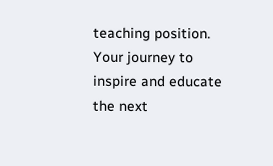teaching position. Your journey to inspire and educate the next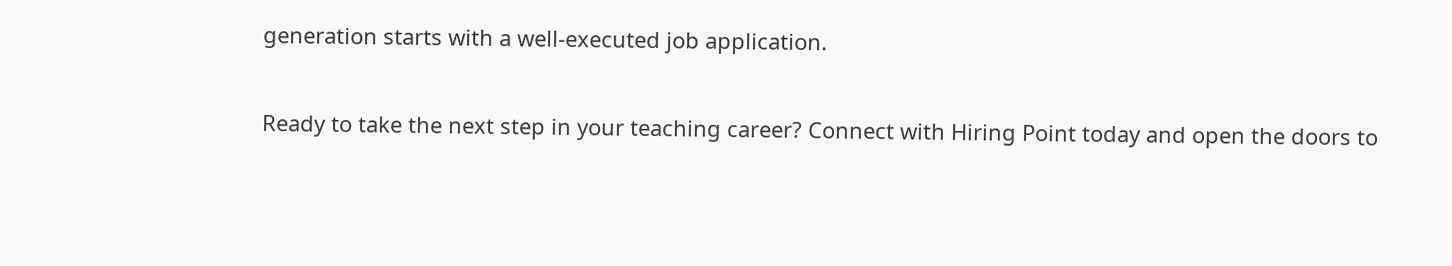generation starts with a well-executed job application.

Ready to take the next step in your teaching career? Connect with Hiring Point today and open the doors to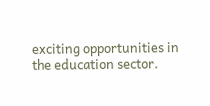exciting opportunities in the education sector.